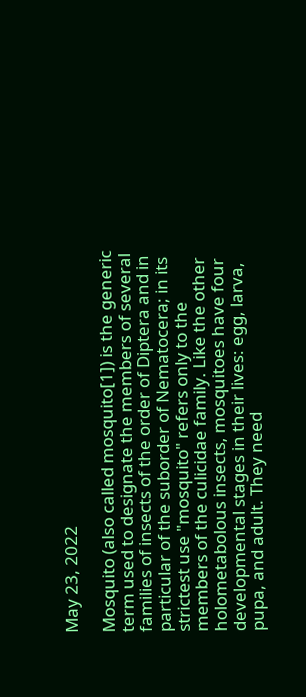May 23, 2022

Mosquito (also called mosquito[1]) is the generic term used to designate the members of several families of insects of the order of Diptera and in particular of the suborder of Nematocera; in its strictest use "mosquito" refers only to the members of the culicidae family. Like the other holometabolous insects, mosquitoes have four developmental stages in their lives: egg, larva, pupa, and adult. They need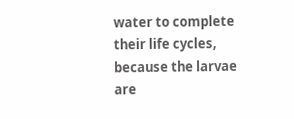water to complete their life cycles, because the larvae are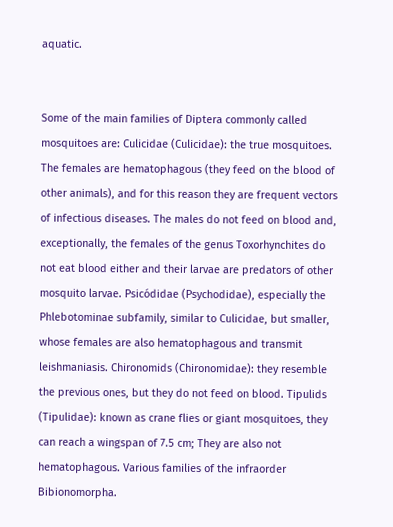aquatic.


Some of the main families of Diptera commonly called mosquitoes are: Culicidae (Culicidae): the true mosquitoes. The females are hematophagous (they feed on the blood of other animals), and for this reason they are frequent vectors of infectious diseases. The males do not feed on blood and, exceptionally, the females of the genus Toxorhynchites do not eat blood either and their larvae are predators of other mosquito larvae. Psicódidae (Psychodidae), especially the Phlebotominae subfamily, similar to Culicidae, but smaller, whose females are also hematophagous and transmit leishmaniasis. Chironomids (Chironomidae): they resemble the previous ones, but they do not feed on blood. Tipulids (Tipulidae): known as crane flies or giant mosquitoes, they can reach a wingspan of 7.5 cm; They are also not hematophagous. Various families of the infraorder Bibionomorpha.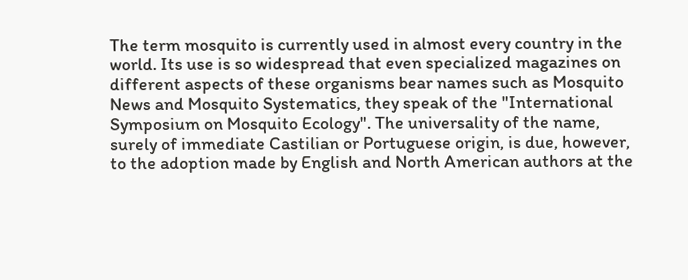The term mosquito is currently used in almost every country in the world. Its use is so widespread that even specialized magazines on different aspects of these organisms bear names such as Mosquito News and Mosquito Systematics, they speak of the "International Symposium on Mosquito Ecology". The universality of the name, surely of immediate Castilian or Portuguese origin, is due, however, to the adoption made by English and North American authors at the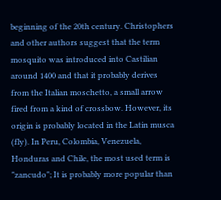beginning of the 20th century. Christophers and other authors suggest that the term mosquito was introduced into Castilian around 1400 and that it probably derives from the Italian moschetto, a small arrow fired from a kind of crossbow. However, its origin is probably located in the Latin musca (fly). In Peru, Colombia, Venezuela, Honduras and Chile, the most used term is "zancudo"; It is probably more popular than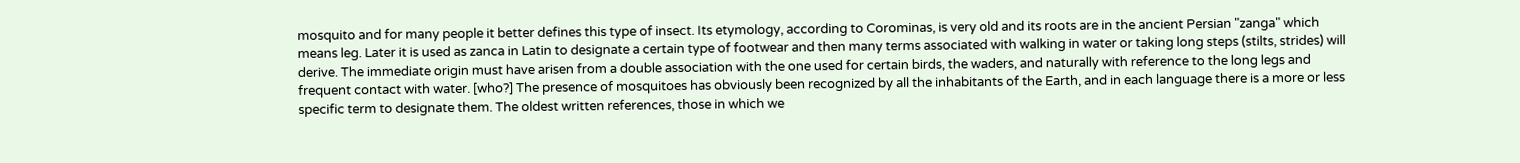mosquito and for many people it better defines this type of insect. Its etymology, according to Corominas, is very old and its roots are in the ancient Persian "zanga" which means leg. Later it is used as zanca in Latin to designate a certain type of footwear and then many terms associated with walking in water or taking long steps (stilts, strides) will derive. The immediate origin must have arisen from a double association with the one used for certain birds, the waders, and naturally with reference to the long legs and frequent contact with water. [who?] The presence of mosquitoes has obviously been recognized by all the inhabitants of the Earth, and in each language there is a more or less specific term to designate them. The oldest written references, those in which we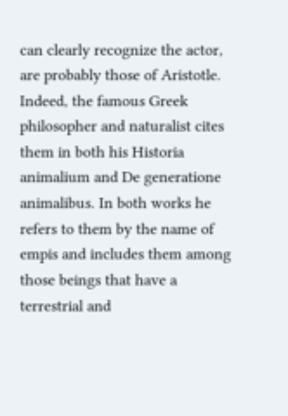can clearly recognize the actor, are probably those of Aristotle. Indeed, the famous Greek philosopher and naturalist cites them in both his Historia animalium and De generatione animalibus. In both works he refers to them by the name of empis and includes them among those beings that have a terrestrial and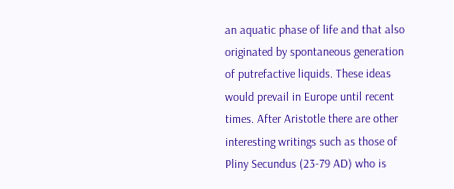an aquatic phase of life and that also originated by spontaneous generation of putrefactive liquids. These ideas would prevail in Europe until recent times. After Aristotle there are other interesting writings such as those of Pliny Secundus (23-79 AD) who is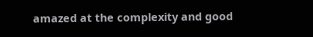amazed at the complexity and good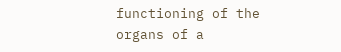functioning of the organs of a